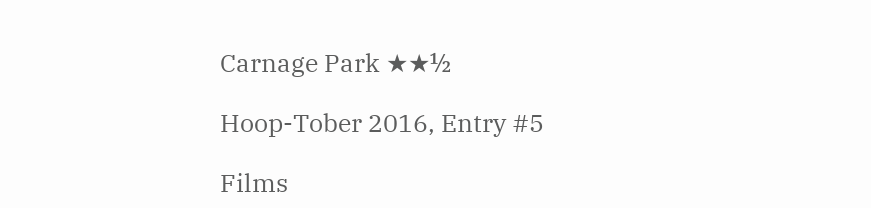Carnage Park ★★½

Hoop-Tober 2016, Entry #5

Films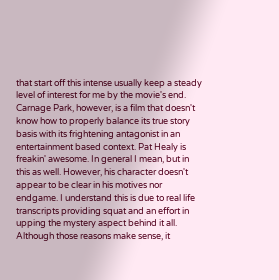that start off this intense usually keep a steady level of interest for me by the movie's end. Carnage Park, however, is a film that doesn't know how to properly balance its true story basis with its frightening antagonist in an entertainment based context. Pat Healy is freakin' awesome. In general I mean, but in this as well. However, his character doesn't appear to be clear in his motives nor endgame. I understand this is due to real life transcripts providing squat and an effort in upping the mystery aspect behind it all. Although those reasons make sense, it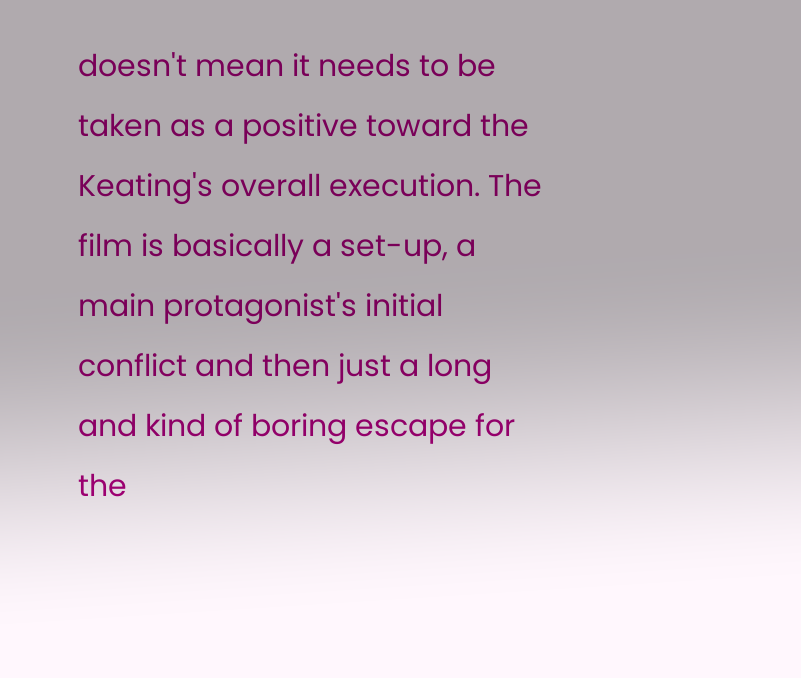doesn't mean it needs to be taken as a positive toward the Keating's overall execution. The film is basically a set-up, a main protagonist's initial conflict and then just a long and kind of boring escape for the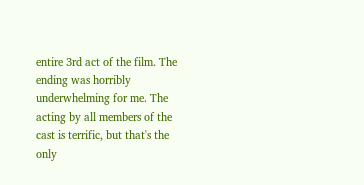entire 3rd act of the film. The ending was horribly underwhelming for me. The acting by all members of the cast is terrific, but that's the only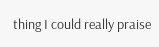thing I could really praise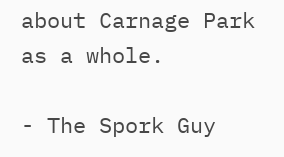about Carnage Park as a whole.

- The Spork Guy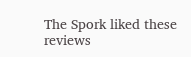The Spork liked these reviews